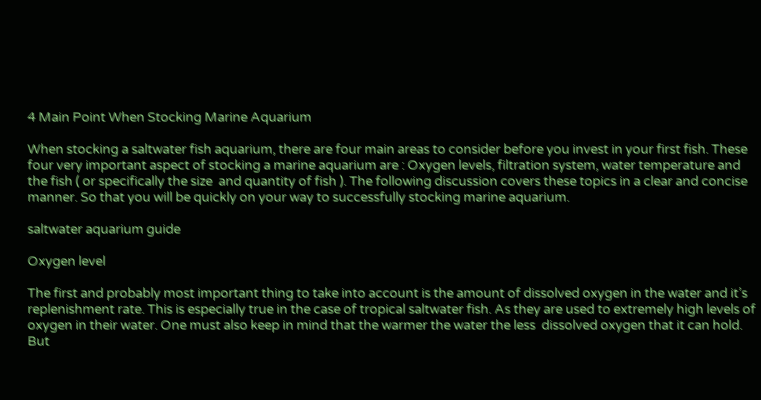4 Main Point When Stocking Marine Aquarium

When stocking a saltwater fish aquarium, there are four main areas to consider before you invest in your first fish. These four very important aspect of stocking a marine aquarium are : Oxygen levels, filtration system, water temperature and the fish ( or specifically the size  and quantity of fish ). The following discussion covers these topics in a clear and concise manner. So that you will be quickly on your way to successfully stocking marine aquarium.

saltwater aquarium guide

Oxygen level

The first and probably most important thing to take into account is the amount of dissolved oxygen in the water and it’s replenishment rate. This is especially true in the case of tropical saltwater fish. As they are used to extremely high levels of oxygen in their water. One must also keep in mind that the warmer the water the less  dissolved oxygen that it can hold. But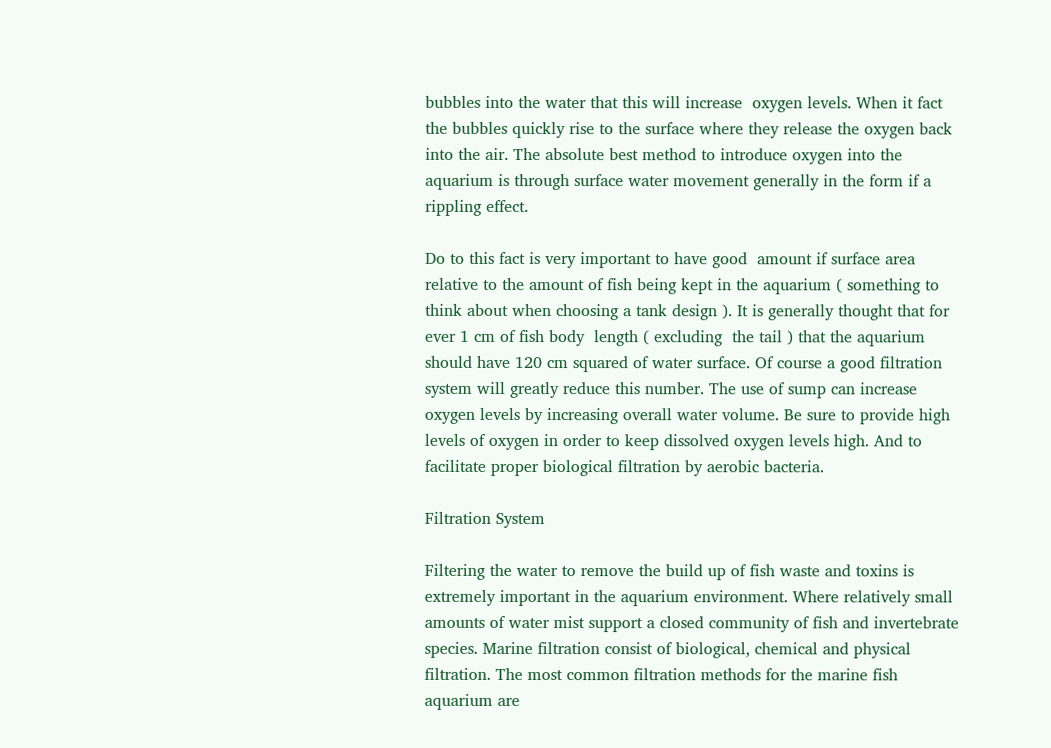bubbles into the water that this will increase  oxygen levels. When it fact the bubbles quickly rise to the surface where they release the oxygen back into the air. The absolute best method to introduce oxygen into the aquarium is through surface water movement generally in the form if a rippling effect.

Do to this fact is very important to have good  amount if surface area relative to the amount of fish being kept in the aquarium ( something to think about when choosing a tank design ). It is generally thought that for ever 1 cm of fish body  length ( excluding  the tail ) that the aquarium should have 120 cm squared of water surface. Of course a good filtration system will greatly reduce this number. The use of sump can increase  oxygen levels by increasing overall water volume. Be sure to provide high levels of oxygen in order to keep dissolved oxygen levels high. And to facilitate proper biological filtration by aerobic bacteria.

Filtration System

Filtering the water to remove the build up of fish waste and toxins is extremely important in the aquarium environment. Where relatively small amounts of water mist support a closed community of fish and invertebrate species. Marine filtration consist of biological, chemical and physical filtration. The most common filtration methods for the marine fish aquarium are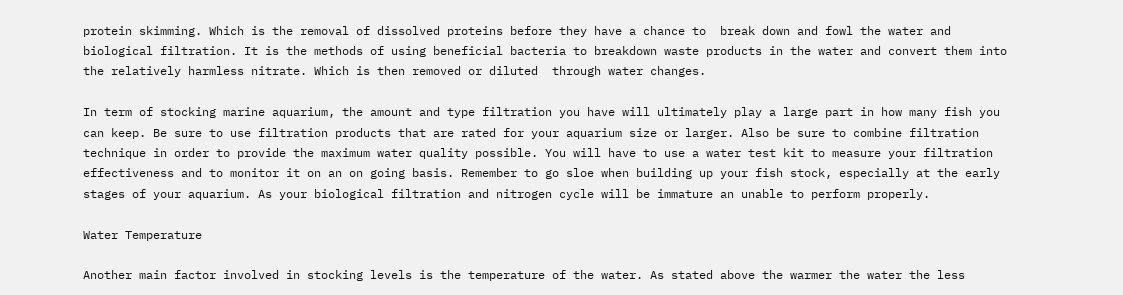protein skimming. Which is the removal of dissolved proteins before they have a chance to  break down and fowl the water and biological filtration. It is the methods of using beneficial bacteria to breakdown waste products in the water and convert them into the relatively harmless nitrate. Which is then removed or diluted  through water changes.

In term of stocking marine aquarium, the amount and type filtration you have will ultimately play a large part in how many fish you can keep. Be sure to use filtration products that are rated for your aquarium size or larger. Also be sure to combine filtration technique in order to provide the maximum water quality possible. You will have to use a water test kit to measure your filtration effectiveness and to monitor it on an on going basis. Remember to go sloe when building up your fish stock, especially at the early stages of your aquarium. As your biological filtration and nitrogen cycle will be immature an unable to perform properly.

Water Temperature

Another main factor involved in stocking levels is the temperature of the water. As stated above the warmer the water the less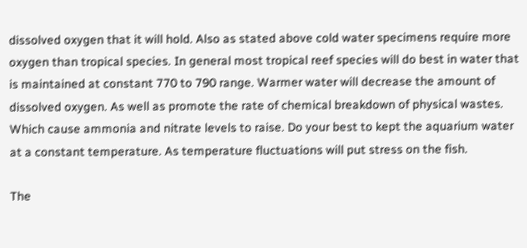dissolved oxygen that it will hold. Also as stated above cold water specimens require more oxygen than tropical species. In general most tropical reef species will do best in water that is maintained at constant 770 to 790 range. Warmer water will decrease the amount of dissolved oxygen. As well as promote the rate of chemical breakdown of physical wastes. Which cause ammonia and nitrate levels to raise. Do your best to kept the aquarium water at a constant temperature. As temperature fluctuations will put stress on the fish.

The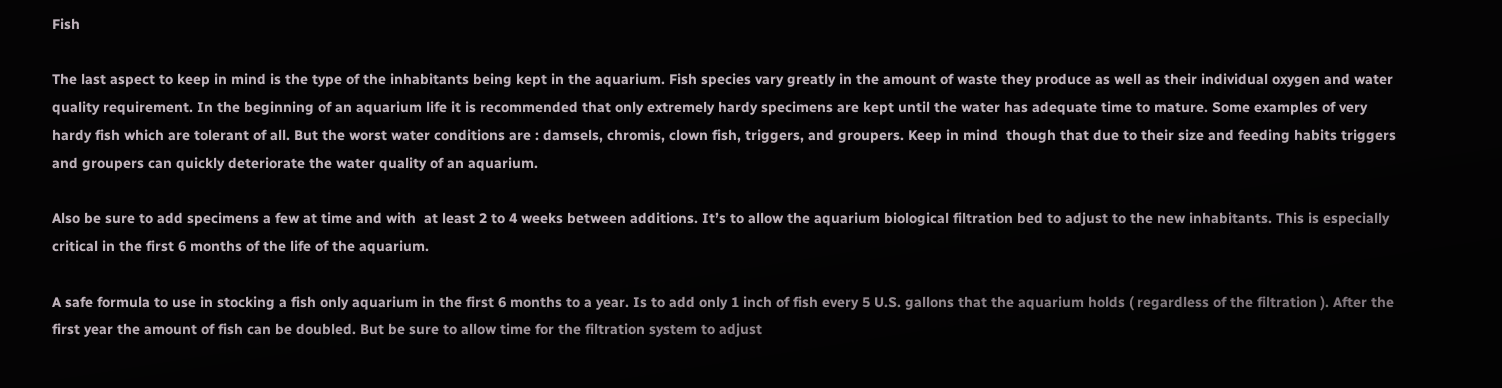Fish

The last aspect to keep in mind is the type of the inhabitants being kept in the aquarium. Fish species vary greatly in the amount of waste they produce as well as their individual oxygen and water quality requirement. In the beginning of an aquarium life it is recommended that only extremely hardy specimens are kept until the water has adequate time to mature. Some examples of very hardy fish which are tolerant of all. But the worst water conditions are : damsels, chromis, clown fish, triggers, and groupers. Keep in mind  though that due to their size and feeding habits triggers and groupers can quickly deteriorate the water quality of an aquarium.

Also be sure to add specimens a few at time and with  at least 2 to 4 weeks between additions. It’s to allow the aquarium biological filtration bed to adjust to the new inhabitants. This is especially critical in the first 6 months of the life of the aquarium.

A safe formula to use in stocking a fish only aquarium in the first 6 months to a year. Is to add only 1 inch of fish every 5 U.S. gallons that the aquarium holds ( regardless of the filtration ). After the first year the amount of fish can be doubled. But be sure to allow time for the filtration system to adjust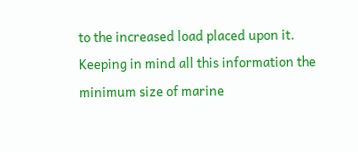to the increased load placed upon it. Keeping in mind all this information the minimum size of marine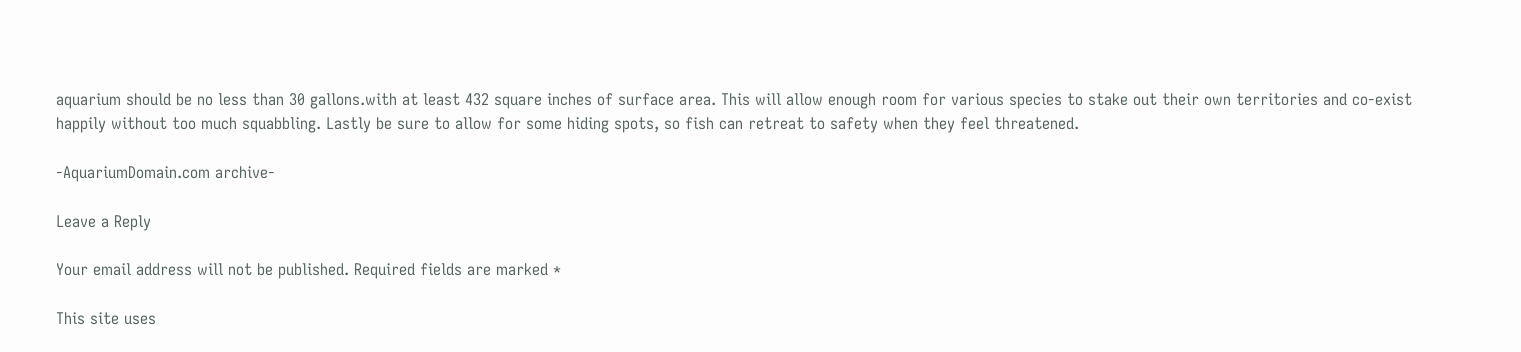aquarium should be no less than 30 gallons.with at least 432 square inches of surface area. This will allow enough room for various species to stake out their own territories and co-exist happily without too much squabbling. Lastly be sure to allow for some hiding spots, so fish can retreat to safety when they feel threatened.

-AquariumDomain.com archive-

Leave a Reply

Your email address will not be published. Required fields are marked *

This site uses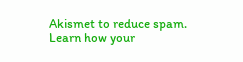Akismet to reduce spam. Learn how your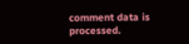comment data is processed.